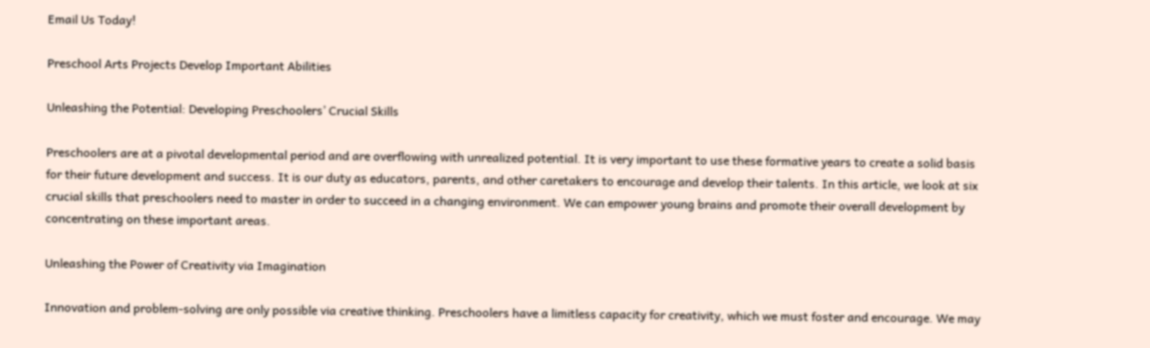Email Us Today!

Preschool Arts Projects Develop Important Abilities

Unleashing the Potential: Developing Preschoolers’ Crucial Skills

Preschoolers are at a pivotal developmental period and are overflowing with unrealized potential. It is very important to use these formative years to create a solid basis for their future development and success. It is our duty as educators, parents, and other caretakers to encourage and develop their talents. In this article, we look at six crucial skills that preschoolers need to master in order to succeed in a changing environment. We can empower young brains and promote their overall development by concentrating on these important areas.

Unleashing the Power of Creativity via Imagination

Innovation and problem-solving are only possible via creative thinking. Preschoolers have a limitless capacity for creativity, which we must foster and encourage. We may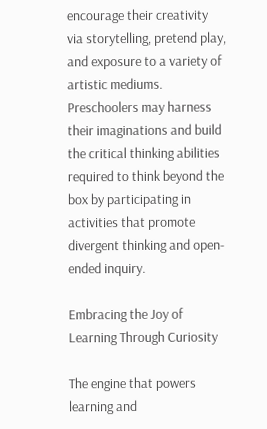encourage their creativity via storytelling, pretend play, and exposure to a variety of artistic mediums. Preschoolers may harness their imaginations and build the critical thinking abilities required to think beyond the box by participating in activities that promote divergent thinking and open-ended inquiry.

Embracing the Joy of Learning Through Curiosity

The engine that powers learning and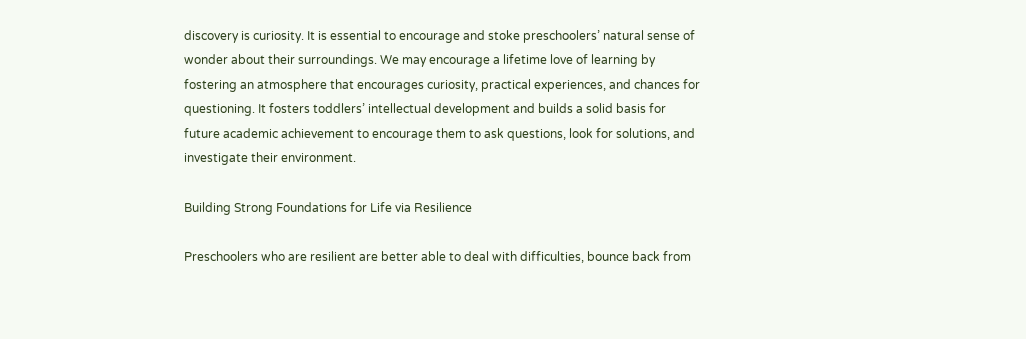discovery is curiosity. It is essential to encourage and stoke preschoolers’ natural sense of wonder about their surroundings. We may encourage a lifetime love of learning by fostering an atmosphere that encourages curiosity, practical experiences, and chances for questioning. It fosters toddlers’ intellectual development and builds a solid basis for future academic achievement to encourage them to ask questions, look for solutions, and investigate their environment.

Building Strong Foundations for Life via Resilience

Preschoolers who are resilient are better able to deal with difficulties, bounce back from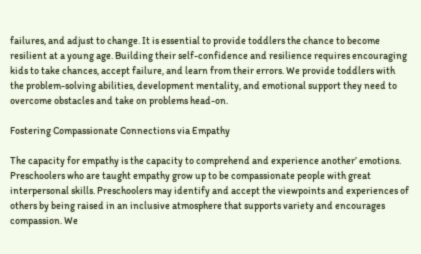failures, and adjust to change. It is essential to provide toddlers the chance to become resilient at a young age. Building their self-confidence and resilience requires encouraging kids to take chances, accept failure, and learn from their errors. We provide toddlers with the problem-solving abilities, development mentality, and emotional support they need to overcome obstacles and take on problems head-on.

Fostering Compassionate Connections via Empathy

The capacity for empathy is the capacity to comprehend and experience another’ emotions. Preschoolers who are taught empathy grow up to be compassionate people with great interpersonal skills. Preschoolers may identify and accept the viewpoints and experiences of others by being raised in an inclusive atmosphere that supports variety and encourages compassion. We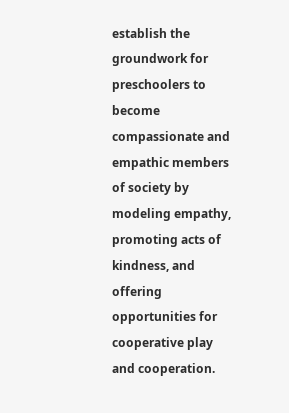establish the groundwork for preschoolers to become compassionate and empathic members of society by modeling empathy, promoting acts of kindness, and offering opportunities for cooperative play and cooperation.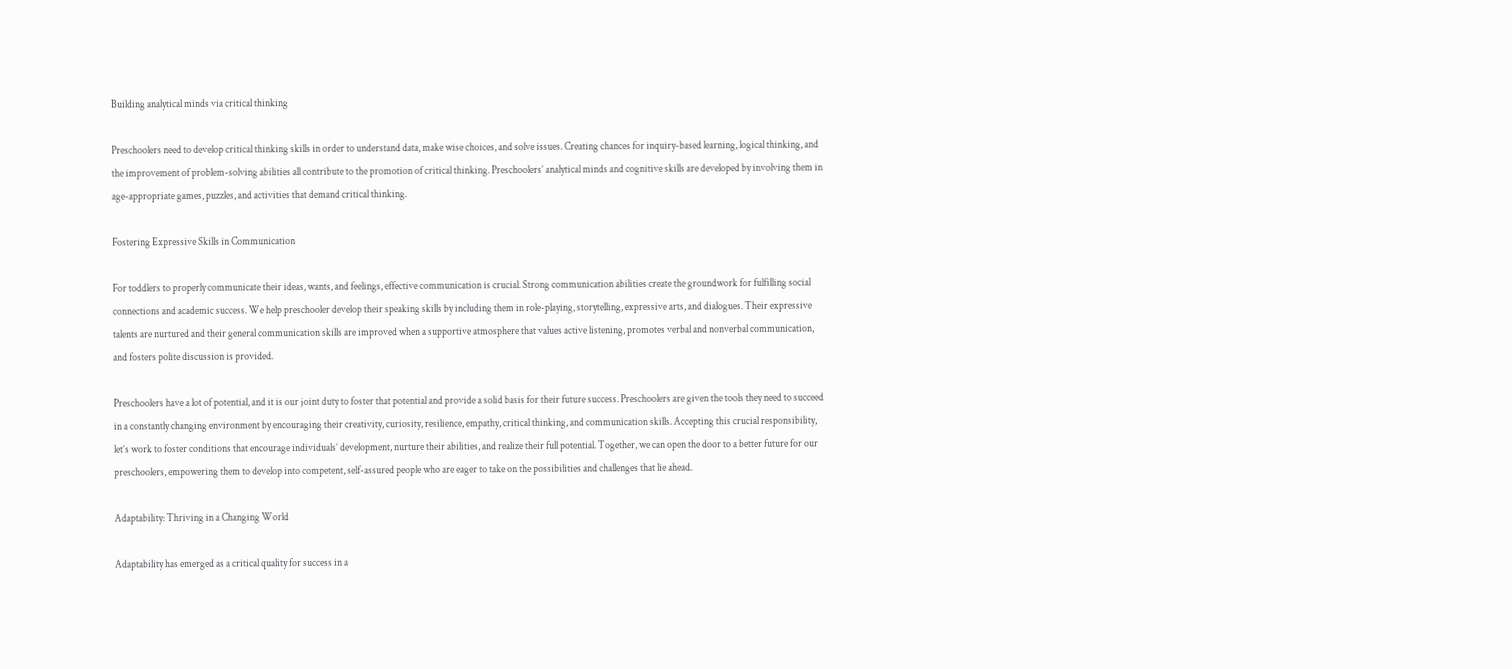Building analytical minds via critical thinking

Preschoolers need to develop critical thinking skills in order to understand data, make wise choices, and solve issues. Creating chances for inquiry-based learning, logical thinking, and the improvement of problem-solving abilities all contribute to the promotion of critical thinking. Preschoolers’ analytical minds and cognitive skills are developed by involving them in age-appropriate games, puzzles, and activities that demand critical thinking.

Fostering Expressive Skills in Communication

For toddlers to properly communicate their ideas, wants, and feelings, effective communication is crucial. Strong communication abilities create the groundwork for fulfilling social connections and academic success. We help preschooler develop their speaking skills by including them in role-playing, storytelling, expressive arts, and dialogues. Their expressive talents are nurtured and their general communication skills are improved when a supportive atmosphere that values active listening, promotes verbal and nonverbal communication, and fosters polite discussion is provided.

Preschoolers have a lot of potential, and it is our joint duty to foster that potential and provide a solid basis for their future success. Preschoolers are given the tools they need to succeed in a constantly changing environment by encouraging their creativity, curiosity, resilience, empathy, critical thinking, and communication skills. Accepting this crucial responsibility, let’s work to foster conditions that encourage individuals’ development, nurture their abilities, and realize their full potential. Together, we can open the door to a better future for our preschoolers, empowering them to develop into competent, self-assured people who are eager to take on the possibilities and challenges that lie ahead.

Adaptability: Thriving in a Changing World

Adaptability has emerged as a critical quality for success in a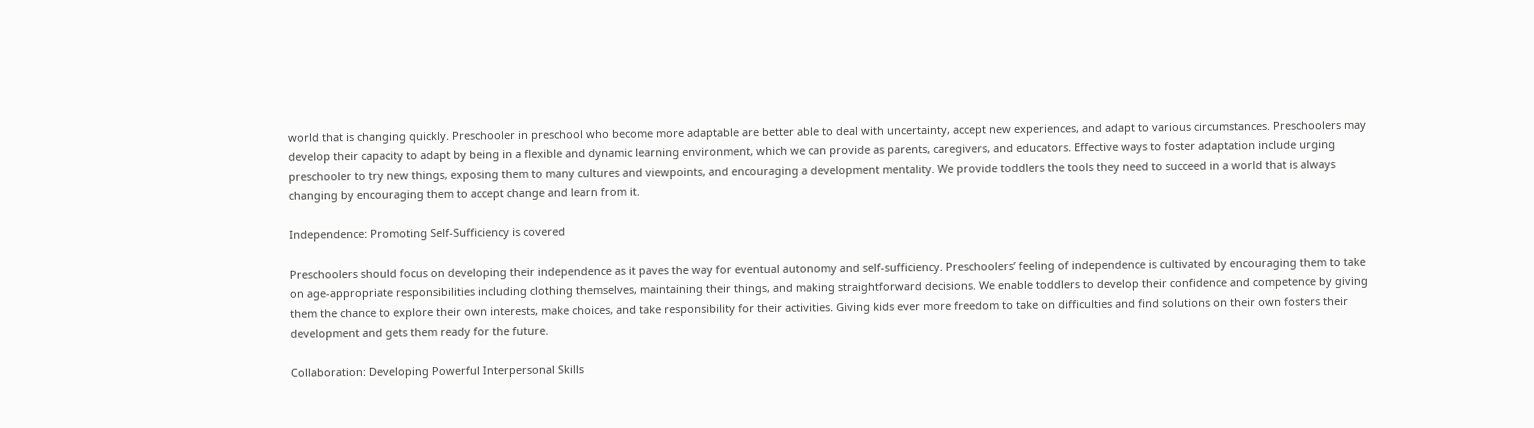world that is changing quickly. Preschooler in preschool who become more adaptable are better able to deal with uncertainty, accept new experiences, and adapt to various circumstances. Preschoolers may develop their capacity to adapt by being in a flexible and dynamic learning environment, which we can provide as parents, caregivers, and educators. Effective ways to foster adaptation include urging preschooler to try new things, exposing them to many cultures and viewpoints, and encouraging a development mentality. We provide toddlers the tools they need to succeed in a world that is always changing by encouraging them to accept change and learn from it.

Independence: Promoting Self-Sufficiency is covered

Preschoolers should focus on developing their independence as it paves the way for eventual autonomy and self-sufficiency. Preschoolers’ feeling of independence is cultivated by encouraging them to take on age-appropriate responsibilities including clothing themselves, maintaining their things, and making straightforward decisions. We enable toddlers to develop their confidence and competence by giving them the chance to explore their own interests, make choices, and take responsibility for their activities. Giving kids ever more freedom to take on difficulties and find solutions on their own fosters their development and gets them ready for the future.

Collaboration: Developing Powerful Interpersonal Skills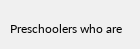Preschoolers who are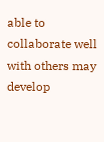able to collaborate well with others may develop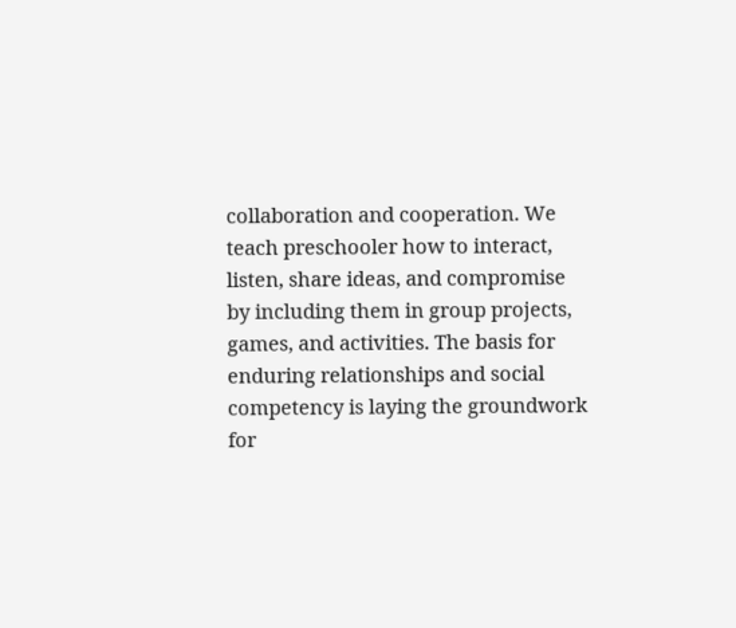collaboration and cooperation. We teach preschooler how to interact, listen, share ideas, and compromise by including them in group projects, games, and activities. The basis for enduring relationships and social competency is laying the groundwork for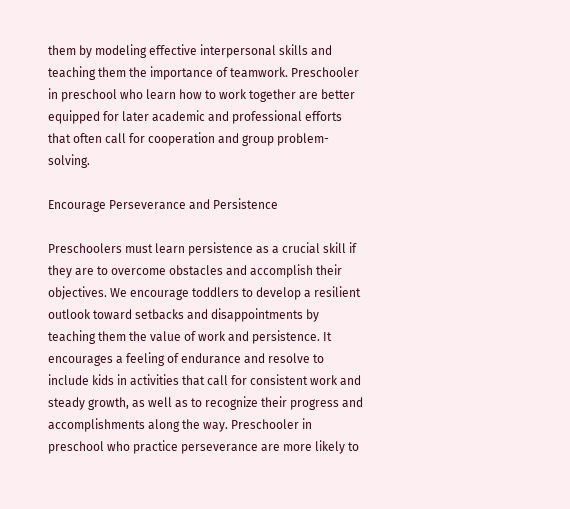them by modeling effective interpersonal skills and teaching them the importance of teamwork. Preschooler in preschool who learn how to work together are better equipped for later academic and professional efforts that often call for cooperation and group problem-solving.

Encourage Perseverance and Persistence

Preschoolers must learn persistence as a crucial skill if they are to overcome obstacles and accomplish their objectives. We encourage toddlers to develop a resilient outlook toward setbacks and disappointments by teaching them the value of work and persistence. It encourages a feeling of endurance and resolve to include kids in activities that call for consistent work and steady growth, as well as to recognize their progress and accomplishments along the way. Preschooler in preschool who practice perseverance are more likely to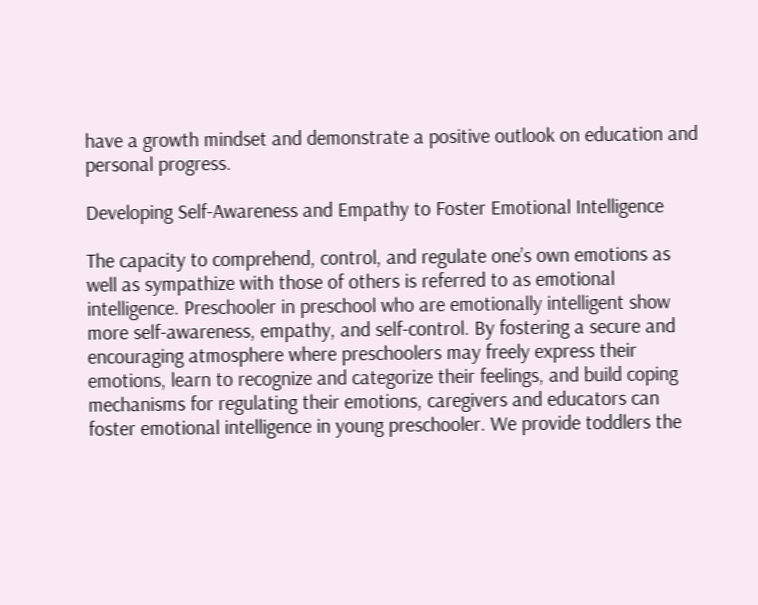have a growth mindset and demonstrate a positive outlook on education and personal progress.

Developing Self-Awareness and Empathy to Foster Emotional Intelligence

The capacity to comprehend, control, and regulate one’s own emotions as well as sympathize with those of others is referred to as emotional intelligence. Preschooler in preschool who are emotionally intelligent show more self-awareness, empathy, and self-control. By fostering a secure and encouraging atmosphere where preschoolers may freely express their emotions, learn to recognize and categorize their feelings, and build coping mechanisms for regulating their emotions, caregivers and educators can foster emotional intelligence in young preschooler. We provide toddlers the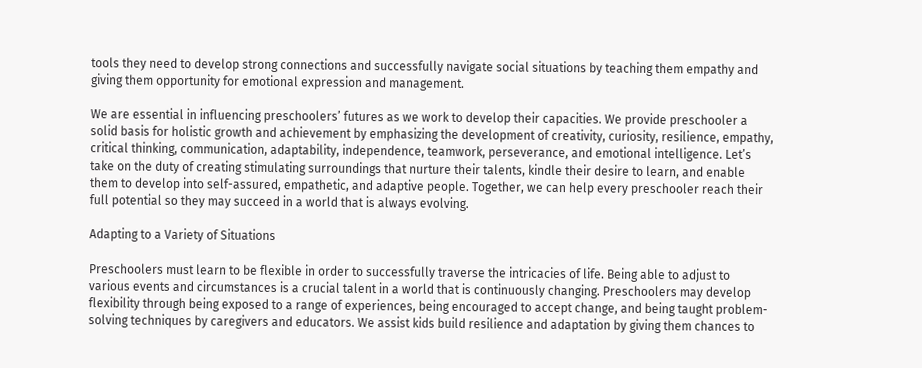tools they need to develop strong connections and successfully navigate social situations by teaching them empathy and giving them opportunity for emotional expression and management.

We are essential in influencing preschoolers’ futures as we work to develop their capacities. We provide preschooler a solid basis for holistic growth and achievement by emphasizing the development of creativity, curiosity, resilience, empathy, critical thinking, communication, adaptability, independence, teamwork, perseverance, and emotional intelligence. Let’s take on the duty of creating stimulating surroundings that nurture their talents, kindle their desire to learn, and enable them to develop into self-assured, empathetic, and adaptive people. Together, we can help every preschooler reach their full potential so they may succeed in a world that is always evolving.

Adapting to a Variety of Situations

Preschoolers must learn to be flexible in order to successfully traverse the intricacies of life. Being able to adjust to various events and circumstances is a crucial talent in a world that is continuously changing. Preschoolers may develop flexibility through being exposed to a range of experiences, being encouraged to accept change, and being taught problem-solving techniques by caregivers and educators. We assist kids build resilience and adaptation by giving them chances to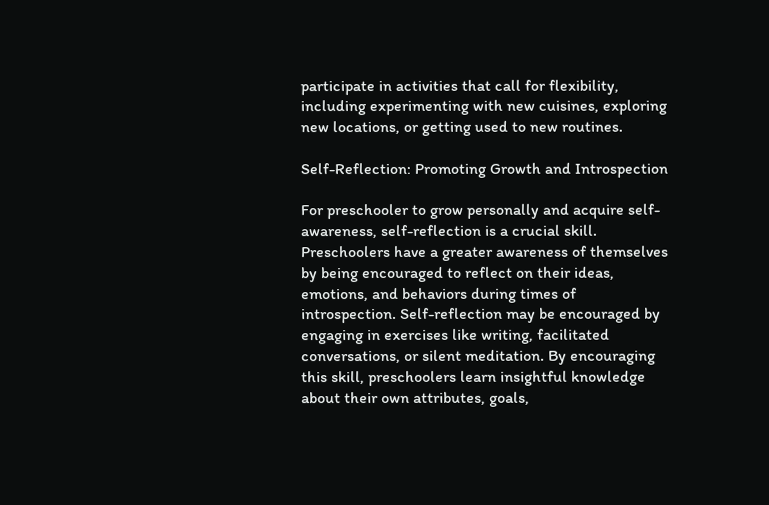participate in activities that call for flexibility, including experimenting with new cuisines, exploring new locations, or getting used to new routines.

Self-Reflection: Promoting Growth and Introspection

For preschooler to grow personally and acquire self-awareness, self-reflection is a crucial skill. Preschoolers have a greater awareness of themselves by being encouraged to reflect on their ideas, emotions, and behaviors during times of introspection. Self-reflection may be encouraged by engaging in exercises like writing, facilitated conversations, or silent meditation. By encouraging this skill, preschoolers learn insightful knowledge about their own attributes, goals,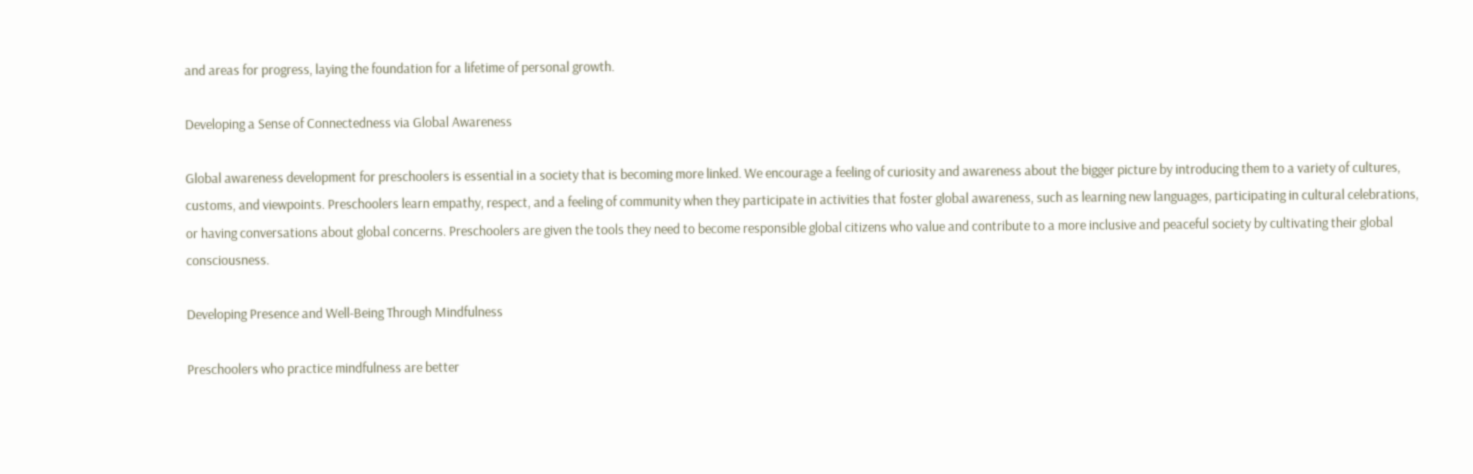and areas for progress, laying the foundation for a lifetime of personal growth.

Developing a Sense of Connectedness via Global Awareness

Global awareness development for preschoolers is essential in a society that is becoming more linked. We encourage a feeling of curiosity and awareness about the bigger picture by introducing them to a variety of cultures, customs, and viewpoints. Preschoolers learn empathy, respect, and a feeling of community when they participate in activities that foster global awareness, such as learning new languages, participating in cultural celebrations, or having conversations about global concerns. Preschoolers are given the tools they need to become responsible global citizens who value and contribute to a more inclusive and peaceful society by cultivating their global consciousness.

Developing Presence and Well-Being Through Mindfulness

Preschoolers who practice mindfulness are better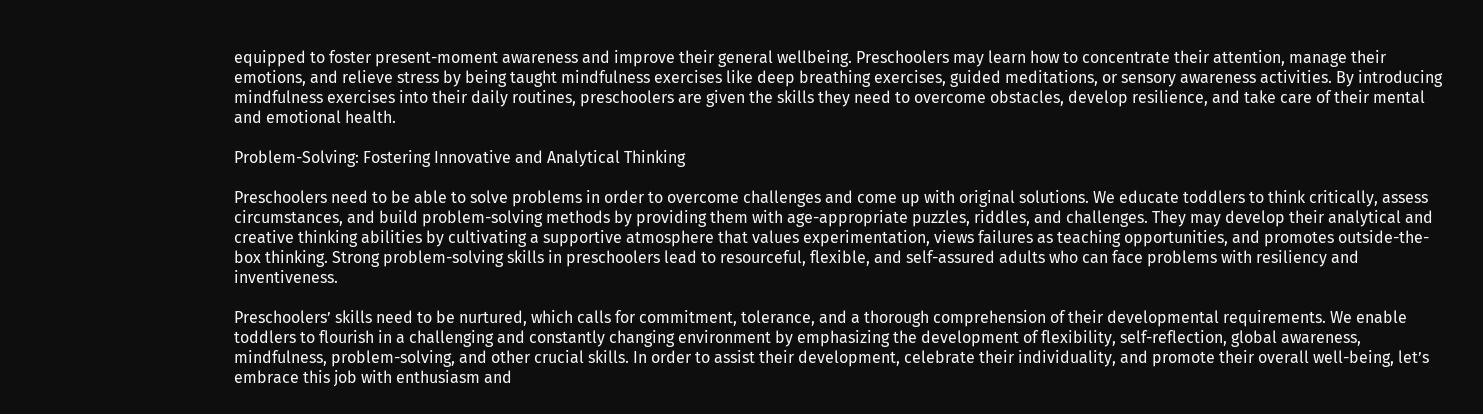equipped to foster present-moment awareness and improve their general wellbeing. Preschoolers may learn how to concentrate their attention, manage their emotions, and relieve stress by being taught mindfulness exercises like deep breathing exercises, guided meditations, or sensory awareness activities. By introducing mindfulness exercises into their daily routines, preschoolers are given the skills they need to overcome obstacles, develop resilience, and take care of their mental and emotional health.

Problem-Solving: Fostering Innovative and Analytical Thinking

Preschoolers need to be able to solve problems in order to overcome challenges and come up with original solutions. We educate toddlers to think critically, assess circumstances, and build problem-solving methods by providing them with age-appropriate puzzles, riddles, and challenges. They may develop their analytical and creative thinking abilities by cultivating a supportive atmosphere that values experimentation, views failures as teaching opportunities, and promotes outside-the-box thinking. Strong problem-solving skills in preschoolers lead to resourceful, flexible, and self-assured adults who can face problems with resiliency and inventiveness.

Preschoolers’ skills need to be nurtured, which calls for commitment, tolerance, and a thorough comprehension of their developmental requirements. We enable toddlers to flourish in a challenging and constantly changing environment by emphasizing the development of flexibility, self-reflection, global awareness, mindfulness, problem-solving, and other crucial skills. In order to assist their development, celebrate their individuality, and promote their overall well-being, let’s embrace this job with enthusiasm and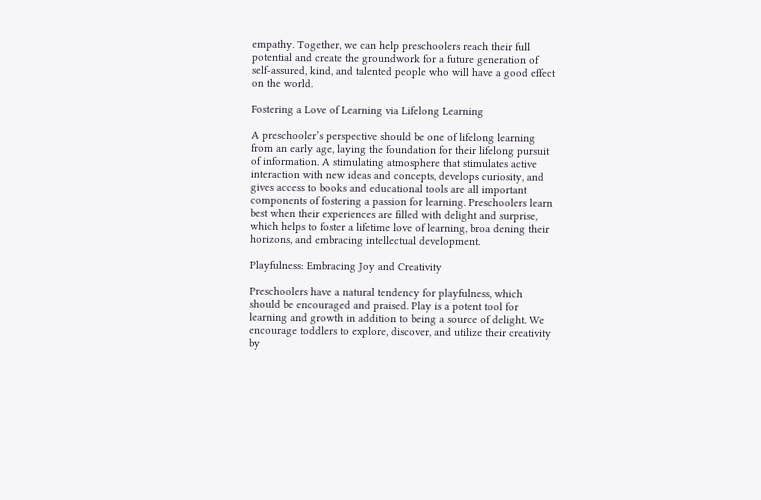empathy. Together, we can help preschoolers reach their full potential and create the groundwork for a future generation of self-assured, kind, and talented people who will have a good effect on the world.

Fostering a Love of Learning via Lifelong Learning

A preschooler’s perspective should be one of lifelong learning from an early age, laying the foundation for their lifelong pursuit of information. A stimulating atmosphere that stimulates active interaction with new ideas and concepts, develops curiosity, and gives access to books and educational tools are all important components of fostering a passion for learning. Preschoolers learn best when their experiences are filled with delight and surprise, which helps to foster a lifetime love of learning, broa dening their horizons, and embracing intellectual development.

Playfulness: Embracing Joy and Creativity

Preschoolers have a natural tendency for playfulness, which should be encouraged and praised. Play is a potent tool for learning and growth in addition to being a source of delight. We encourage toddlers to explore, discover, and utilize their creativity by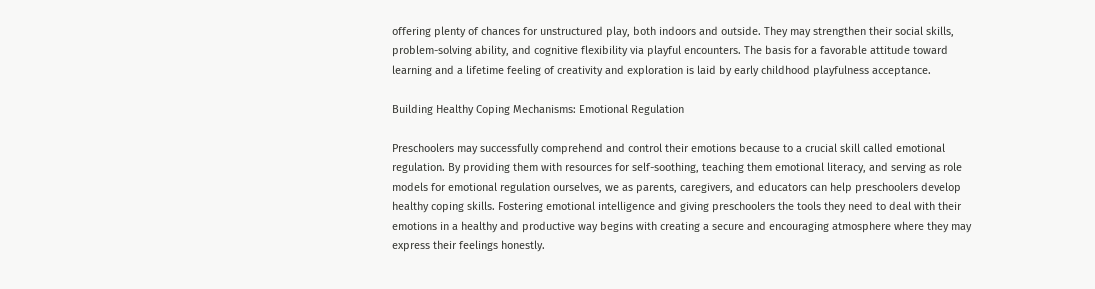offering plenty of chances for unstructured play, both indoors and outside. They may strengthen their social skills, problem-solving ability, and cognitive flexibility via playful encounters. The basis for a favorable attitude toward learning and a lifetime feeling of creativity and exploration is laid by early childhood playfulness acceptance.

Building Healthy Coping Mechanisms: Emotional Regulation

Preschoolers may successfully comprehend and control their emotions because to a crucial skill called emotional regulation. By providing them with resources for self-soothing, teaching them emotional literacy, and serving as role models for emotional regulation ourselves, we as parents, caregivers, and educators can help preschoolers develop healthy coping skills. Fostering emotional intelligence and giving preschoolers the tools they need to deal with their emotions in a healthy and productive way begins with creating a secure and encouraging atmosphere where they may express their feelings honestly.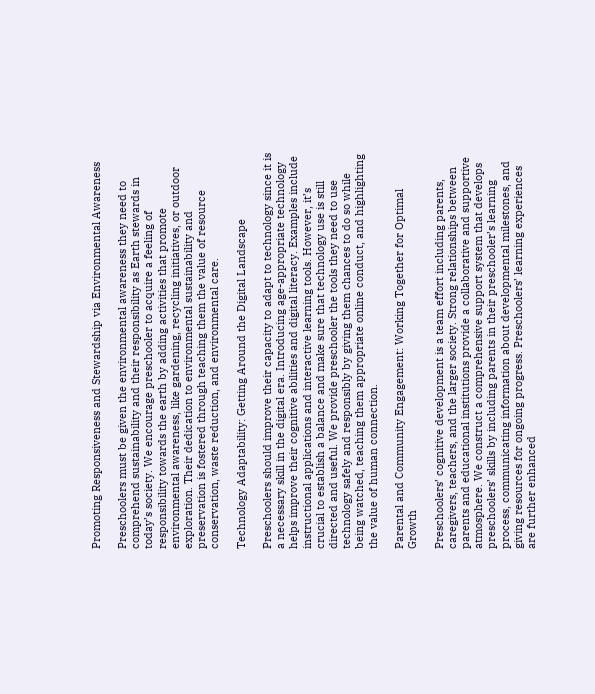Promoting Responsiveness and Stewardship via Environmental Awareness

Preschoolers must be given the environmental awareness they need to comprehend sustainability and their responsibility as Earth stewards in today’s society. We encourage preschooler to acquire a feeling of responsibility towards the earth by adding activities that promote environmental awareness, like gardening, recycling initiatives, or outdoor exploration. Their dedication to environmental sustainability and preservation is fostered through teaching them the value of resource conservation, waste reduction, and environmental care.

Technology Adaptability: Getting Around the Digital Landscape

Preschoolers should improve their capacity to adapt to technology since it is a necessary skill in the digital era. Introducing age-appropriate technology helps improve their cognitive abilities and digital literacy. Examples include instructional applications and interactive learning tools. However, it’s crucial to establish a balance and make sure that technology use is still directed and useful. We provide preschooler the tools they need to use technology safely and responsibly by giving them chances to do so while being watched, teaching them appropriate online conduct, and highlighting the value of human connection.

Parental and Community Engagement: Working Together for Optimal Growth

Preschoolers’ cognitive development is a team effort including parents, caregivers, teachers, and the larger society. Strong relationships between parents and educational institutions provide a collaborative and supportive atmosphere. We construct a comprehensive support system that develops preschoolers’ skills by including parents in their preschooler’s learning process, communicating information about developmental milestones, and giving resources for ongoing progress. Preschoolers’ learning experiences are further enhanced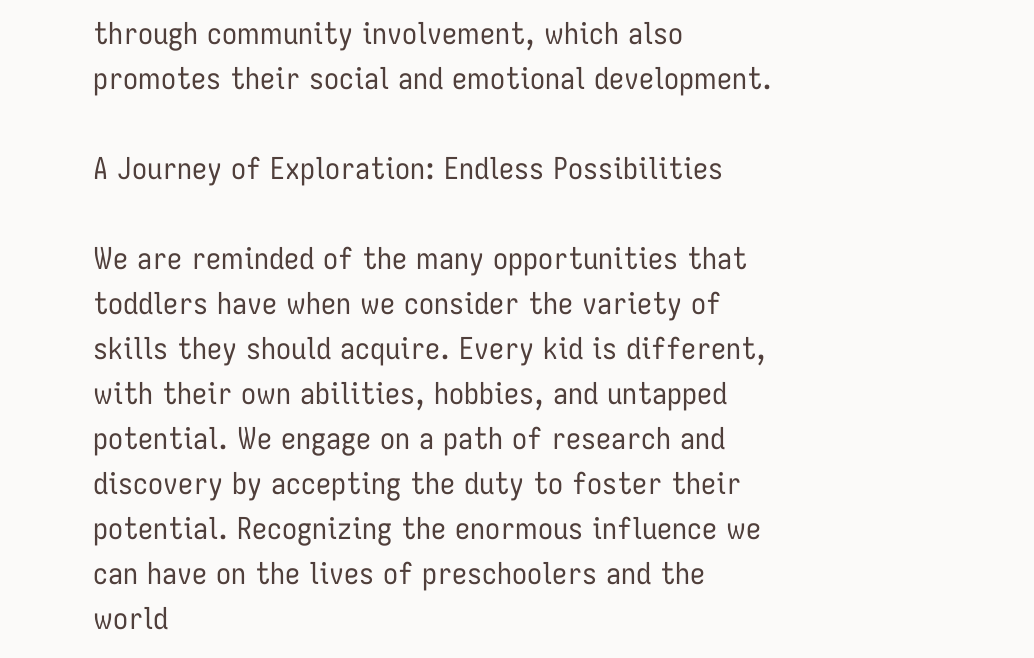through community involvement, which also promotes their social and emotional development.

A Journey of Exploration: Endless Possibilities

We are reminded of the many opportunities that toddlers have when we consider the variety of skills they should acquire. Every kid is different, with their own abilities, hobbies, and untapped potential. We engage on a path of research and discovery by accepting the duty to foster their potential. Recognizing the enormous influence we can have on the lives of preschoolers and the world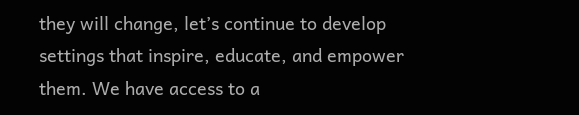they will change, let’s continue to develop settings that inspire, educate, and empower them. We have access to a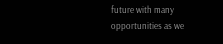future with many opportunities as we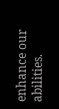enhance our abilities.